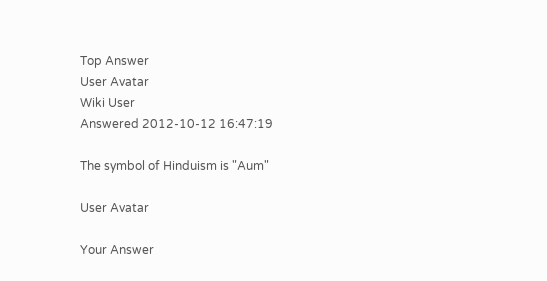Top Answer
User Avatar
Wiki User
Answered 2012-10-12 16:47:19

The symbol of Hinduism is "Aum"

User Avatar

Your Answer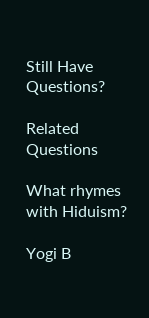Still Have Questions?

Related Questions

What rhymes with Hiduism?

Yogi B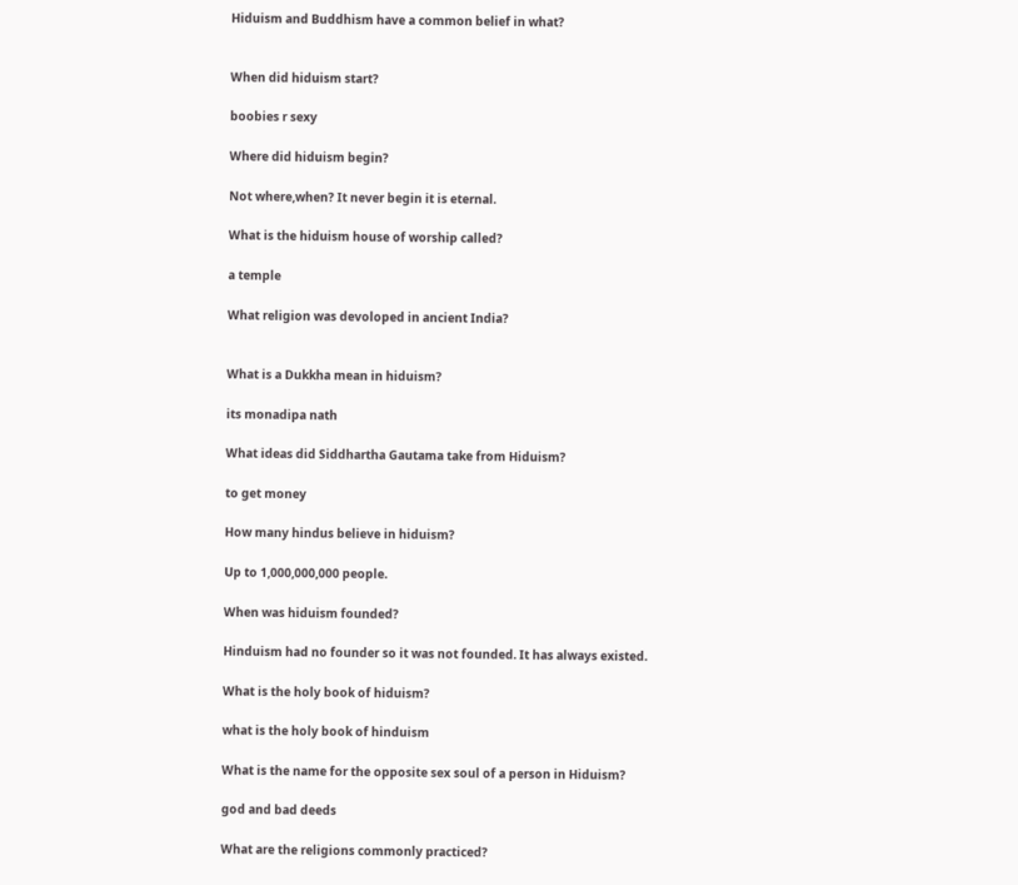Hiduism and Buddhism have a common belief in what?


When did hiduism start?

boobies r sexy

Where did hiduism begin?

Not where,when? It never begin it is eternal.

What is the hiduism house of worship called?

a temple

What religion was devoloped in ancient India?


What is a Dukkha mean in hiduism?

its monadipa nath

What ideas did Siddhartha Gautama take from Hiduism?

to get money

How many hindus believe in hiduism?

Up to 1,000,000,000 people.

When was hiduism founded?

Hinduism had no founder so it was not founded. It has always existed.

What is the holy book of hiduism?

what is the holy book of hinduism

What is the name for the opposite sex soul of a person in Hiduism?

god and bad deeds

What are the religions commonly practiced?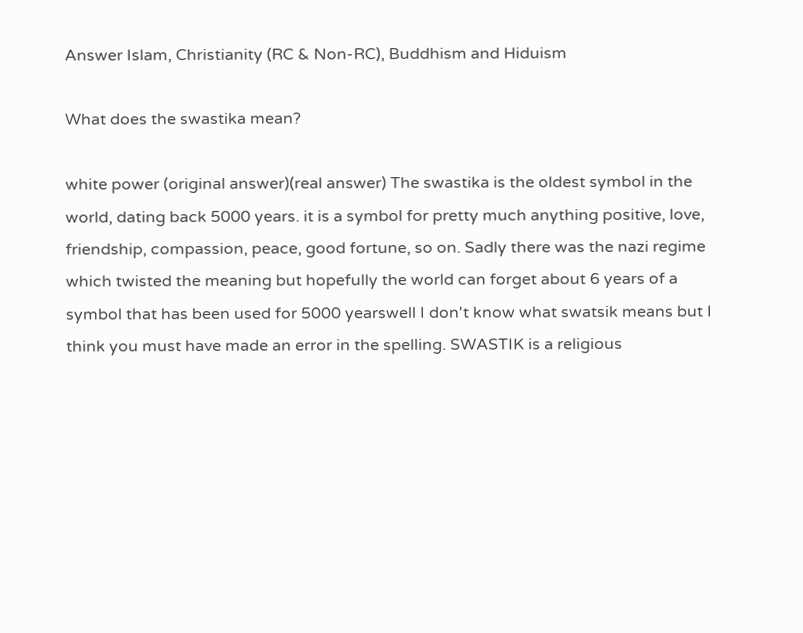Answer Islam, Christianity (RC & Non-RC), Buddhism and Hiduism

What does the swastika mean?

white power (original answer)(real answer) The swastika is the oldest symbol in the world, dating back 5000 years. it is a symbol for pretty much anything positive, love, friendship, compassion, peace, good fortune, so on. Sadly there was the nazi regime which twisted the meaning but hopefully the world can forget about 6 years of a symbol that has been used for 5000 yearswell I don't know what swatsik means but I think you must have made an error in the spelling. SWASTIK is a religious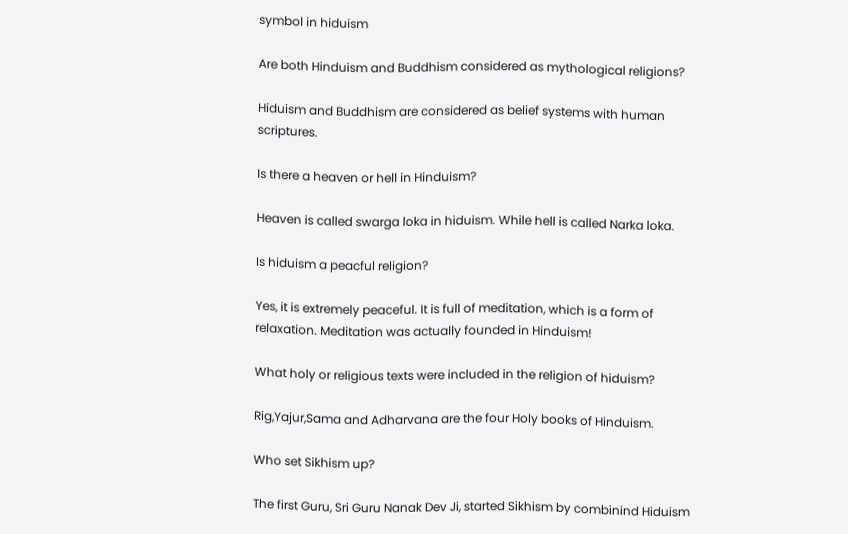symbol in hiduism

Are both Hinduism and Buddhism considered as mythological religions?

Hiduism and Buddhism are considered as belief systems with human scriptures.

Is there a heaven or hell in Hinduism?

Heaven is called swarga loka in hiduism. While hell is called Narka loka.

Is hiduism a peacful religion?

Yes, it is extremely peaceful. It is full of meditation, which is a form of relaxation. Meditation was actually founded in Hinduism!

What holy or religious texts were included in the religion of hiduism?

Rig,Yajur,Sama and Adharvana are the four Holy books of Hinduism.

Who set Sikhism up?

The first Guru, Sri Guru Nanak Dev Ji, started Sikhism by combinind Hiduism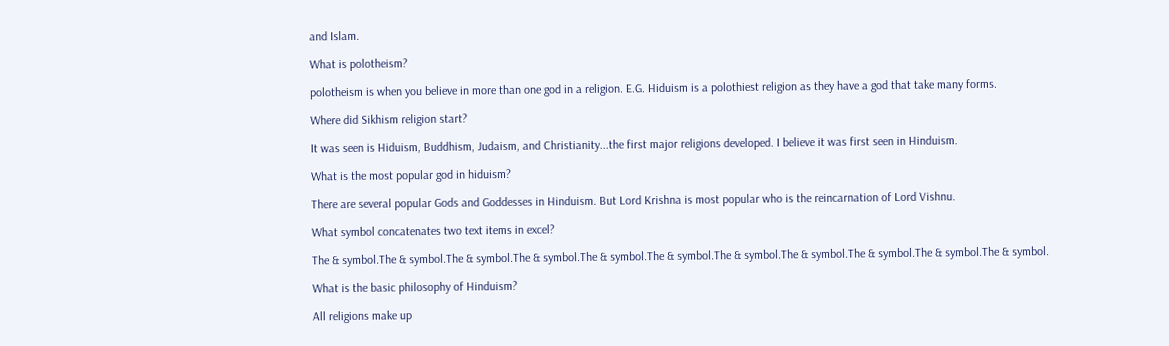and Islam.

What is polotheism?

polotheism is when you believe in more than one god in a religion. E.G. Hiduism is a polothiest religion as they have a god that take many forms.

Where did Sikhism religion start?

It was seen is Hiduism, Buddhism, Judaism, and Christianity...the first major religions developed. I believe it was first seen in Hinduism.

What is the most popular god in hiduism?

There are several popular Gods and Goddesses in Hinduism. But Lord Krishna is most popular who is the reincarnation of Lord Vishnu.

What symbol concatenates two text items in excel?

The & symbol.The & symbol.The & symbol.The & symbol.The & symbol.The & symbol.The & symbol.The & symbol.The & symbol.The & symbol.The & symbol.

What is the basic philosophy of Hinduism?

All religions make up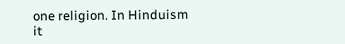one religion. In Hinduism it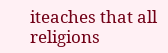iteaches that all religions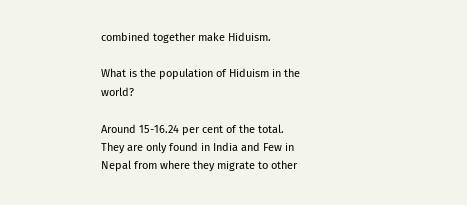combined together make Hiduism.

What is the population of Hiduism in the world?

Around 15-16.24 per cent of the total. They are only found in India and Few in Nepal from where they migrate to other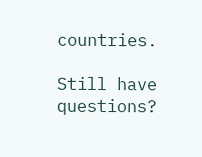countries.

Still have questions?